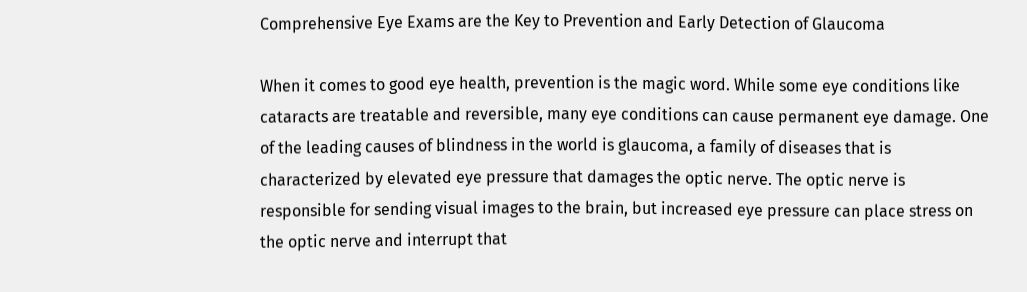Comprehensive Eye Exams are the Key to Prevention and Early Detection of Glaucoma

When it comes to good eye health, prevention is the magic word. While some eye conditions like cataracts are treatable and reversible, many eye conditions can cause permanent eye damage. One of the leading causes of blindness in the world is glaucoma, a family of diseases that is characterized by elevated eye pressure that damages the optic nerve. The optic nerve is responsible for sending visual images to the brain, but increased eye pressure can place stress on the optic nerve and interrupt that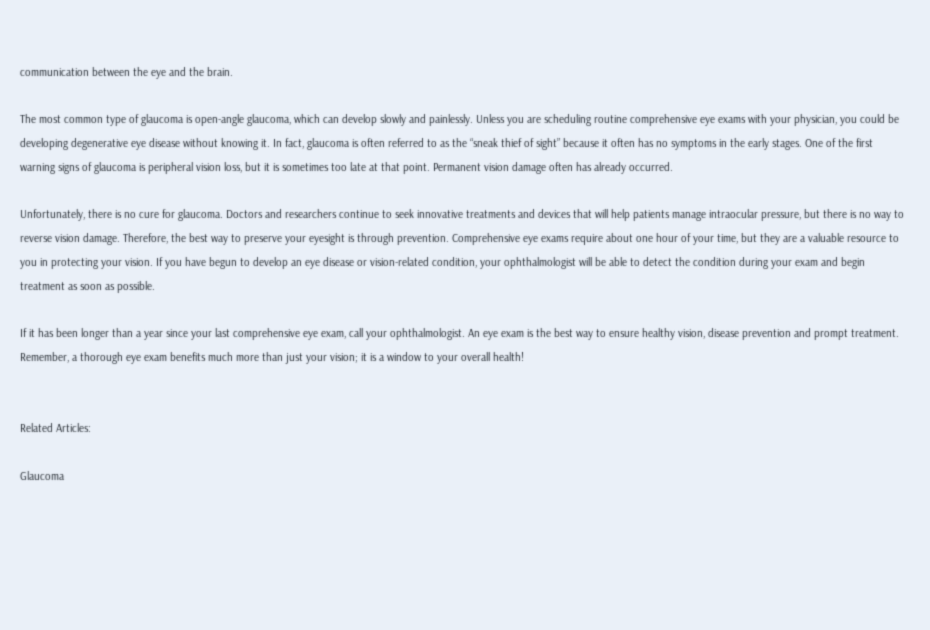communication between the eye and the brain.

The most common type of glaucoma is open-angle glaucoma, which can develop slowly and painlessly. Unless you are scheduling routine comprehensive eye exams with your physician, you could be developing degenerative eye disease without knowing it. In fact, glaucoma is often referred to as the “sneak thief of sight” because it often has no symptoms in the early stages. One of the first warning signs of glaucoma is peripheral vision loss, but it is sometimes too late at that point. Permanent vision damage often has already occurred.

Unfortunately, there is no cure for glaucoma. Doctors and researchers continue to seek innovative treatments and devices that will help patients manage intraocular pressure, but there is no way to reverse vision damage. Therefore, the best way to preserve your eyesight is through prevention. Comprehensive eye exams require about one hour of your time, but they are a valuable resource to you in protecting your vision. If you have begun to develop an eye disease or vision-related condition, your ophthalmologist will be able to detect the condition during your exam and begin treatment as soon as possible.

If it has been longer than a year since your last comprehensive eye exam, call your ophthalmologist. An eye exam is the best way to ensure healthy vision, disease prevention and prompt treatment. Remember, a thorough eye exam benefits much more than just your vision; it is a window to your overall health!


Related Articles:

Glaucoma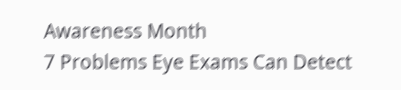Awareness Month
7 Problems Eye Exams Can Detect